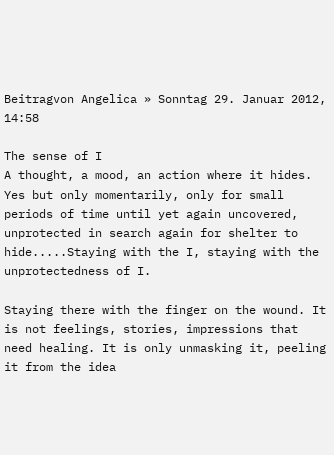Beitragvon Angelica » Sonntag 29. Januar 2012, 14:58

The sense of I
A thought, a mood, an action where it hides. Yes but only momentarily, only for small periods of time until yet again uncovered, unprotected in search again for shelter to hide.....Staying with the I, staying with the unprotectedness of I.

Staying there with the finger on the wound. It is not feelings, stories, impressions that need healing. It is only unmasking it, peeling it from the idea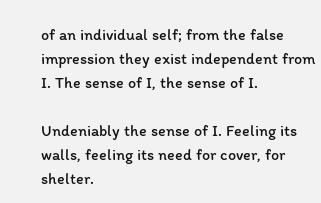of an individual self; from the false impression they exist independent from I. The sense of I, the sense of I.

Undeniably the sense of I. Feeling its walls, feeling its need for cover, for shelter.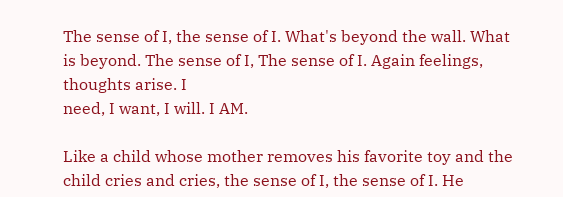The sense of I, the sense of I. What's beyond the wall. What is beyond. The sense of I, The sense of I. Again feelings, thoughts arise. I
need, I want, I will. I AM.

Like a child whose mother removes his favorite toy and the child cries and cries, the sense of I, the sense of I. He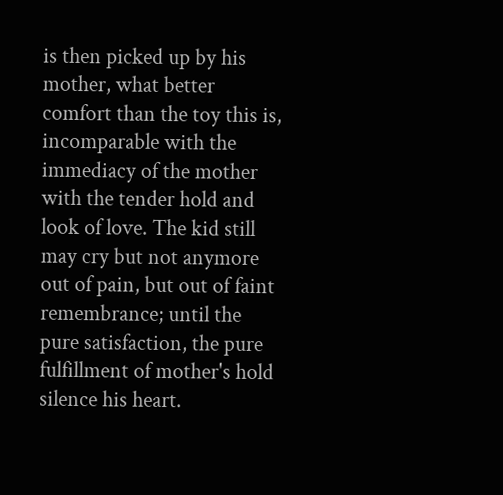is then picked up by his mother, what better comfort than the toy this is, incomparable with the immediacy of the mother with the tender hold and look of love. The kid still may cry but not anymore out of pain, but out of faint remembrance; until the pure satisfaction, the pure fulfillment of mother's hold silence his heart.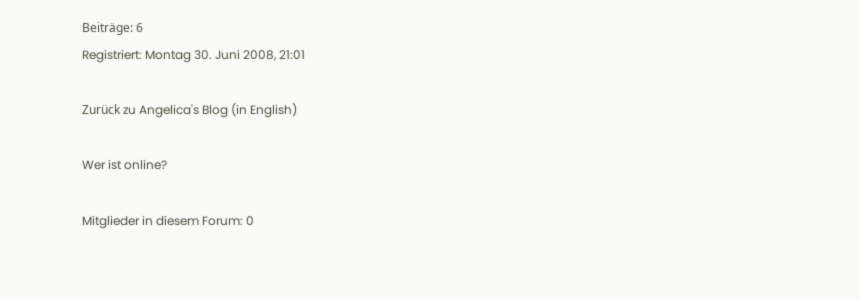Beiträge: 6
Registriert: Montag 30. Juni 2008, 21:01

Zurück zu Angelica's Blog (in English)

Wer ist online?

Mitglieder in diesem Forum: 0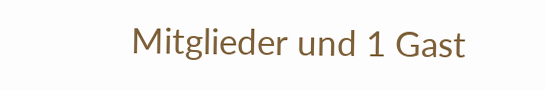Mitglieder und 1 Gast